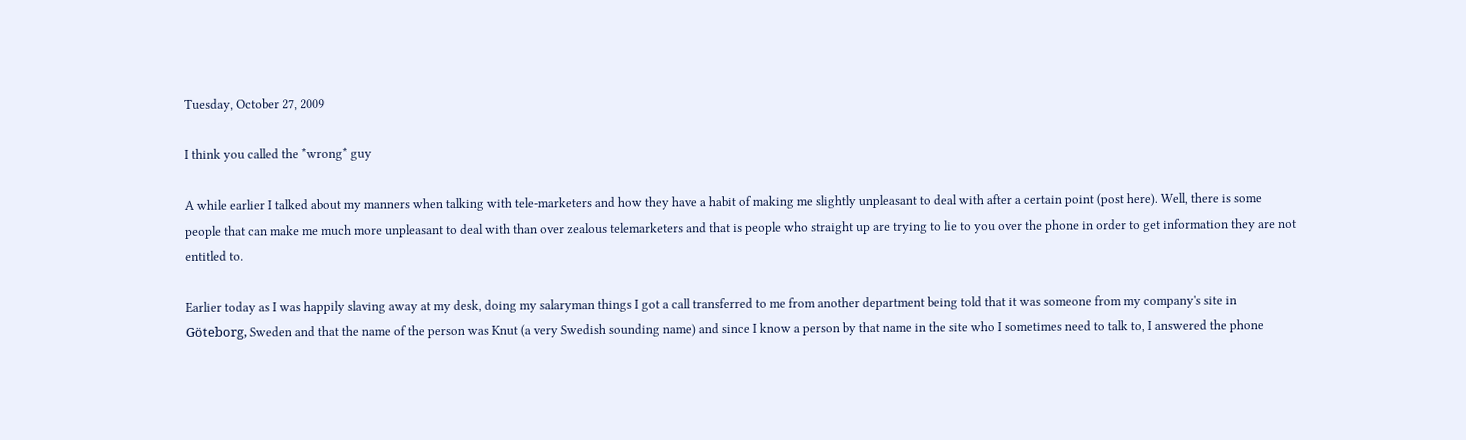Tuesday, October 27, 2009

I think you called the *wrong* guy

A while earlier I talked about my manners when talking with tele-marketers and how they have a habit of making me slightly unpleasant to deal with after a certain point (post here). Well, there is some people that can make me much more unpleasant to deal with than over zealous telemarketers and that is people who straight up are trying to lie to you over the phone in order to get information they are not entitled to.

Earlier today as I was happily slaving away at my desk, doing my salaryman things I got a call transferred to me from another department being told that it was someone from my company's site in Göteborg, Sweden and that the name of the person was Knut (a very Swedish sounding name) and since I know a person by that name in the site who I sometimes need to talk to, I answered the phone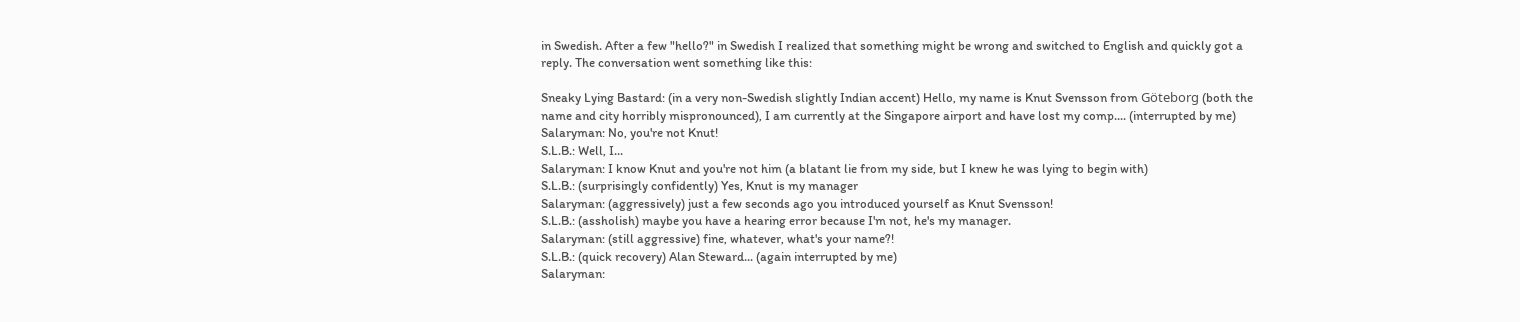in Swedish. After a few "hello?" in Swedish I realized that something might be wrong and switched to English and quickly got a reply. The conversation went something like this:

Sneaky Lying Bastard: (in a very non-Swedish slightly Indian accent) Hello, my name is Knut Svensson from Göteborg (both the name and city horribly mispronounced), I am currently at the Singapore airport and have lost my comp.... (interrupted by me)
Salaryman: No, you're not Knut!
S.L.B.: Well, I...
Salaryman: I know Knut and you're not him (a blatant lie from my side, but I knew he was lying to begin with)
S.L.B.: (surprisingly confidently) Yes, Knut is my manager
Salaryman: (aggressively) just a few seconds ago you introduced yourself as Knut Svensson!
S.L.B.: (assholish) maybe you have a hearing error because I'm not, he's my manager.
Salaryman: (still aggressive) fine, whatever, what's your name?!
S.L.B.: (quick recovery) Alan Steward... (again interrupted by me)
Salaryman: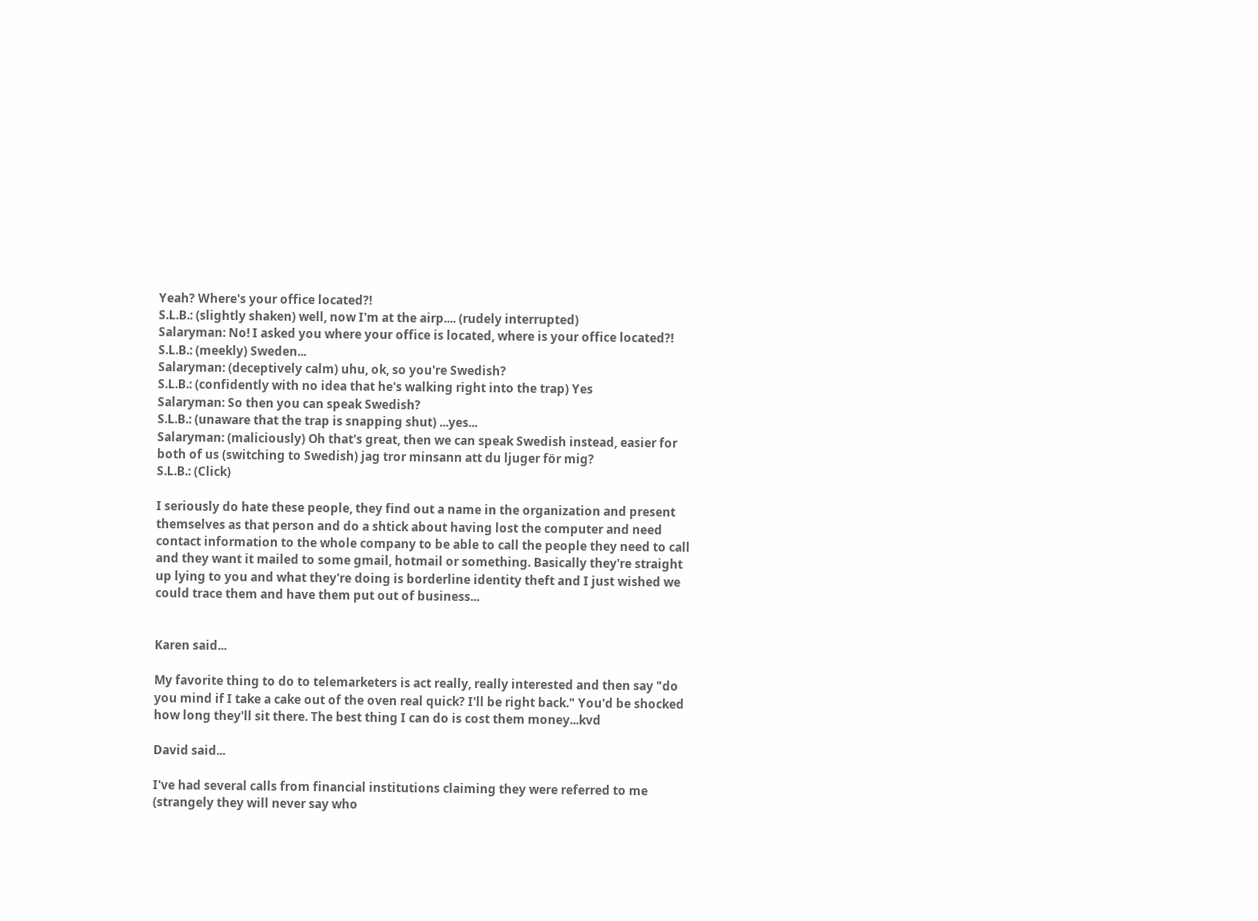Yeah? Where's your office located?!
S.L.B.: (slightly shaken) well, now I'm at the airp.... (rudely interrupted)
Salaryman: No! I asked you where your office is located, where is your office located?!
S.L.B.: (meekly) Sweden...
Salaryman: (deceptively calm) uhu, ok, so you're Swedish?
S.L.B.: (confidently with no idea that he's walking right into the trap) Yes
Salaryman: So then you can speak Swedish?
S.L.B.: (unaware that the trap is snapping shut) ...yes...
Salaryman: (maliciously) Oh that's great, then we can speak Swedish instead, easier for both of us (switching to Swedish) jag tror minsann att du ljuger för mig?
S.L.B.: (Click)

I seriously do hate these people, they find out a name in the organization and present themselves as that person and do a shtick about having lost the computer and need contact information to the whole company to be able to call the people they need to call and they want it mailed to some gmail, hotmail or something. Basically they're straight up lying to you and what they're doing is borderline identity theft and I just wished we could trace them and have them put out of business...


Karen said...

My favorite thing to do to telemarketers is act really, really interested and then say "do you mind if I take a cake out of the oven real quick? I'll be right back." You'd be shocked how long they'll sit there. The best thing I can do is cost them money...kvd

David said...

I've had several calls from financial institutions claiming they were referred to me (strangely they will never say who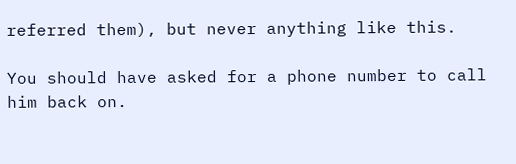referred them), but never anything like this.

You should have asked for a phone number to call him back on.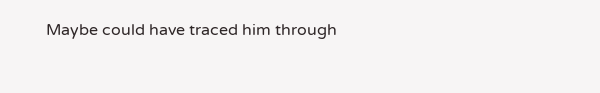Maybe could have traced him through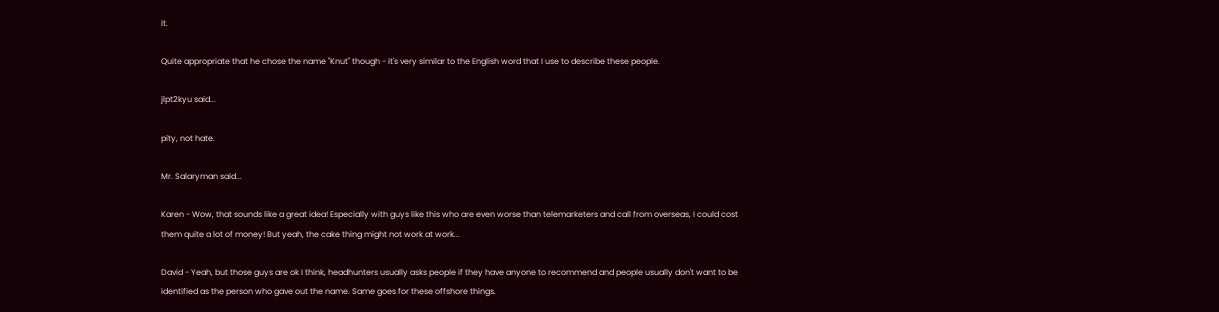it.

Quite appropriate that he chose the name "Knut" though - it's very similar to the English word that I use to describe these people.

jlpt2kyu said...

pity, not hate.

Mr. Salaryman said...

Karen - Wow, that sounds like a great idea! Especially with guys like this who are even worse than telemarketers and call from overseas, I could cost them quite a lot of money! But yeah, the cake thing might not work at work...

David - Yeah, but those guys are ok I think, headhunters usually asks people if they have anyone to recommend and people usually don't want to be identified as the person who gave out the name. Same goes for these offshore things.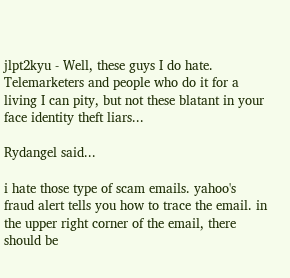jlpt2kyu - Well, these guys I do hate. Telemarketers and people who do it for a living I can pity, but not these blatant in your face identity theft liars...

Rydangel said...

i hate those type of scam emails. yahoo's fraud alert tells you how to trace the email. in the upper right corner of the email, there should be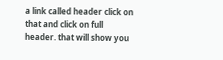a link called header click on that and click on full header. that will show you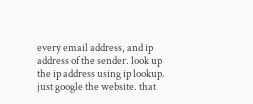every email address, and ip address of the sender. look up the ip address using ip lookup. just google the website. that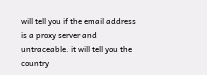will tell you if the email address is a proxy server and untraceable. it will tell you the country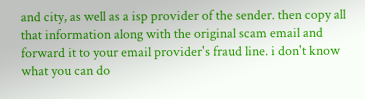and city, as well as a isp provider of the sender. then copy all that information along with the original scam email and forward it to your email provider's fraud line. i don't know what you can do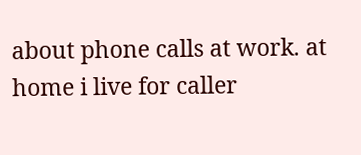about phone calls at work. at home i live for caller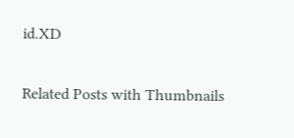id.XD

Related Posts with Thumbnails